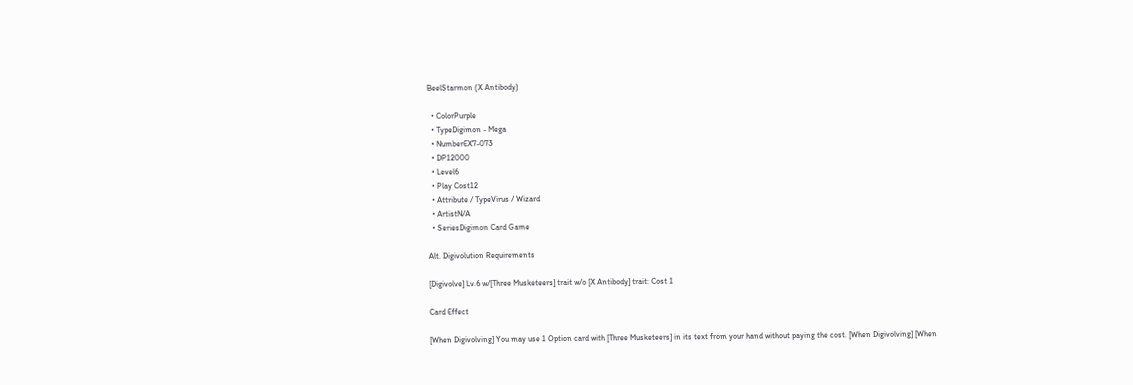BeelStarmon (X Antibody)

  • ColorPurple
  • TypeDigimon - Mega
  • NumberEX7-073
  • DP12000
  • Level6
  • Play Cost12
  • Attribute / TypeVirus / Wizard
  • ArtistN/A
  • SeriesDigimon Card Game

Alt. Digivolution Requirements

[Digivolve] Lv.6 w/[Three Musketeers] trait w/o [X Antibody] trait: Cost 1

Card Effect

[When Digivolving] You may use 1 Option card with [Three Musketeers] in its text from your hand without paying the cost. [When Digivolving] [When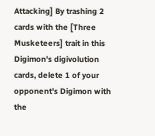Attacking] By trashing 2 cards with the [Three Musketeers] trait in this Digimon's digivolution cards, delete 1 of your opponent's Digimon with the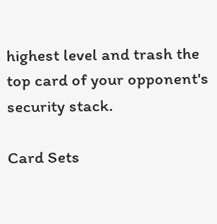highest level and trash the top card of your opponent's security stack.

Card Sets